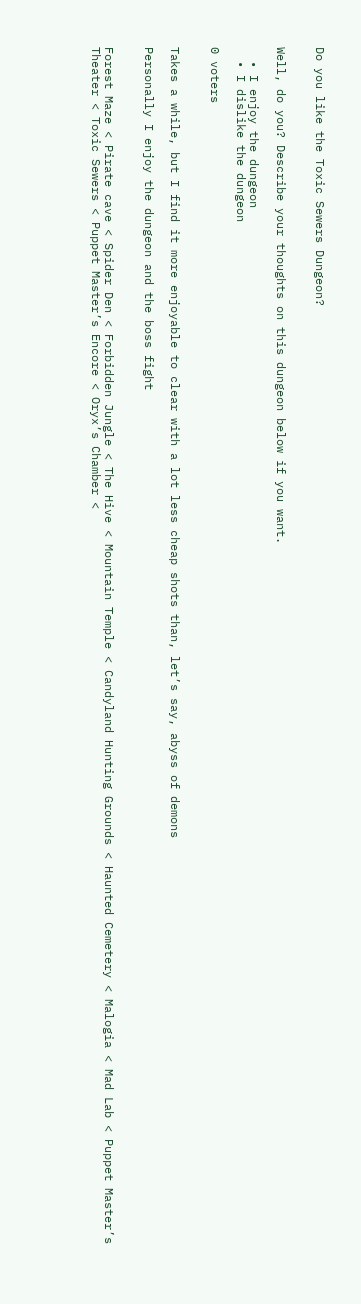Do you like the Toxic Sewers Dungeon?


Well, do you? Describe your thoughts on this dungeon below if you want.

  • I enjoy the dungeon
  • I dislike the dungeon

0 voters


Takes a while, but I find it more enjoyable to clear with a lot less cheap shots than, let’s say, abyss of demons

Personally I enjoy the dungeon and the boss fight


Forest Maze < Pirate cave < Spider Den < Forbidden Jungle < The Hive < Mountain Temple < Candyland Hunting Grounds < Haunted Cemetery < Malogia < Mad Lab < Puppet Master’s Theater < Toxic Sewers < Puppet Master’s Encore < Oryx’s Chamber <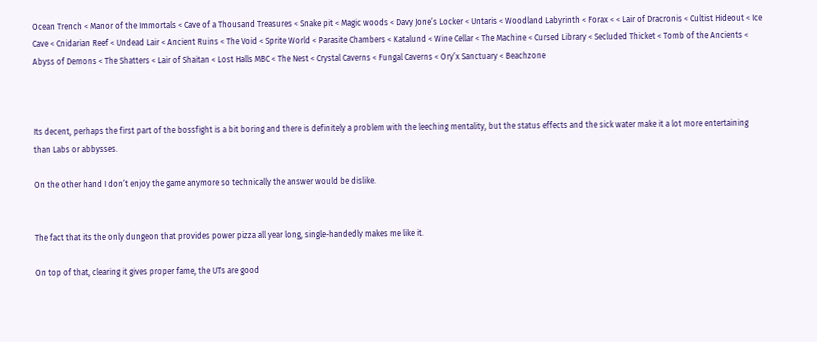Ocean Trench < Manor of the Immortals < Cave of a Thousand Treasures < Snake pit < Magic woods < Davy Jone’s Locker < Untaris < Woodland Labyrinth < Forax < < Lair of Dracronis < Cultist Hideout < Ice Cave < Cnidarian Reef < Undead Lair < Ancient Ruins < The Void < Sprite World < Parasite Chambers < Katalund < Wine Cellar < The Machine < Cursed Library < Secluded Thicket < Tomb of the Ancients < Abyss of Demons < The Shatters < Lair of Shaitan < Lost Halls MBC < The Nest < Crystal Caverns < Fungal Caverns < Ory’x Sanctuary < Beachzone



Its decent, perhaps the first part of the bossfight is a bit boring and there is definitely a problem with the leeching mentality, but the status effects and the sick water make it a lot more entertaining than Labs or abbysses.

On the other hand I don’t enjoy the game anymore so technically the answer would be dislike.


The fact that its the only dungeon that provides power pizza all year long, single-handedly makes me like it.

On top of that, clearing it gives proper fame, the UTs are good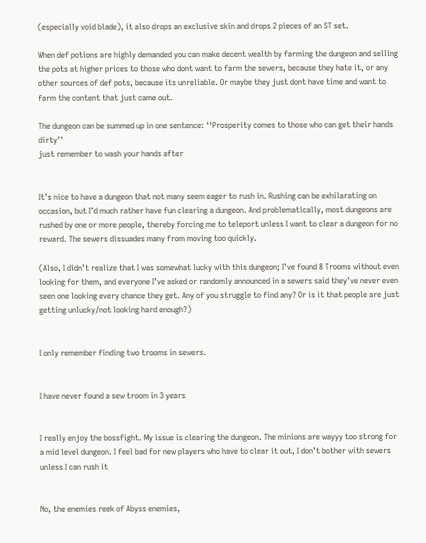(especially void blade), it also drops an exclusive skin and drops 2 pieces of an ST set.

When def potions are highly demanded you can make decent wealth by farming the dungeon and selling the pots at higher prices to those who dont want to farm the sewers, because they hate it, or any other sources of def pots, because its unreliable. Or maybe they just dont have time and want to farm the content that just came out.

The dungeon can be summed up in one sentence: ‘‘Prosperity comes to those who can get their hands dirty’’
just remember to wash your hands after


It’s nice to have a dungeon that not many seem eager to rush in. Rushing can be exhilarating on occasion, but I’d much rather have fun clearing a dungeon. And problematically, most dungeons are rushed by one or more people, thereby forcing me to teleport unless I want to clear a dungeon for no reward. The sewers dissuades many from moving too quickly.

(Also, I didn’t realize that I was somewhat lucky with this dungeon; I’ve found 8 Trooms without even looking for them, and everyone I’ve asked or randomly announced in a sewers said they’ve never even seen one looking every chance they get. Any of you struggle to find any? Or is it that people are just getting unlucky/not looking hard enough?)


I only remember finding two trooms in sewers.


I have never found a sew troom in 3 years


I really enjoy the bossfight. My issue is clearing the dungeon. The minions are wayyy too strong for a mid level dungeon. I feel bad for new players who have to clear it out, I don’t bother with sewers unless I can rush it


No, the enemies reek of Abyss enemies,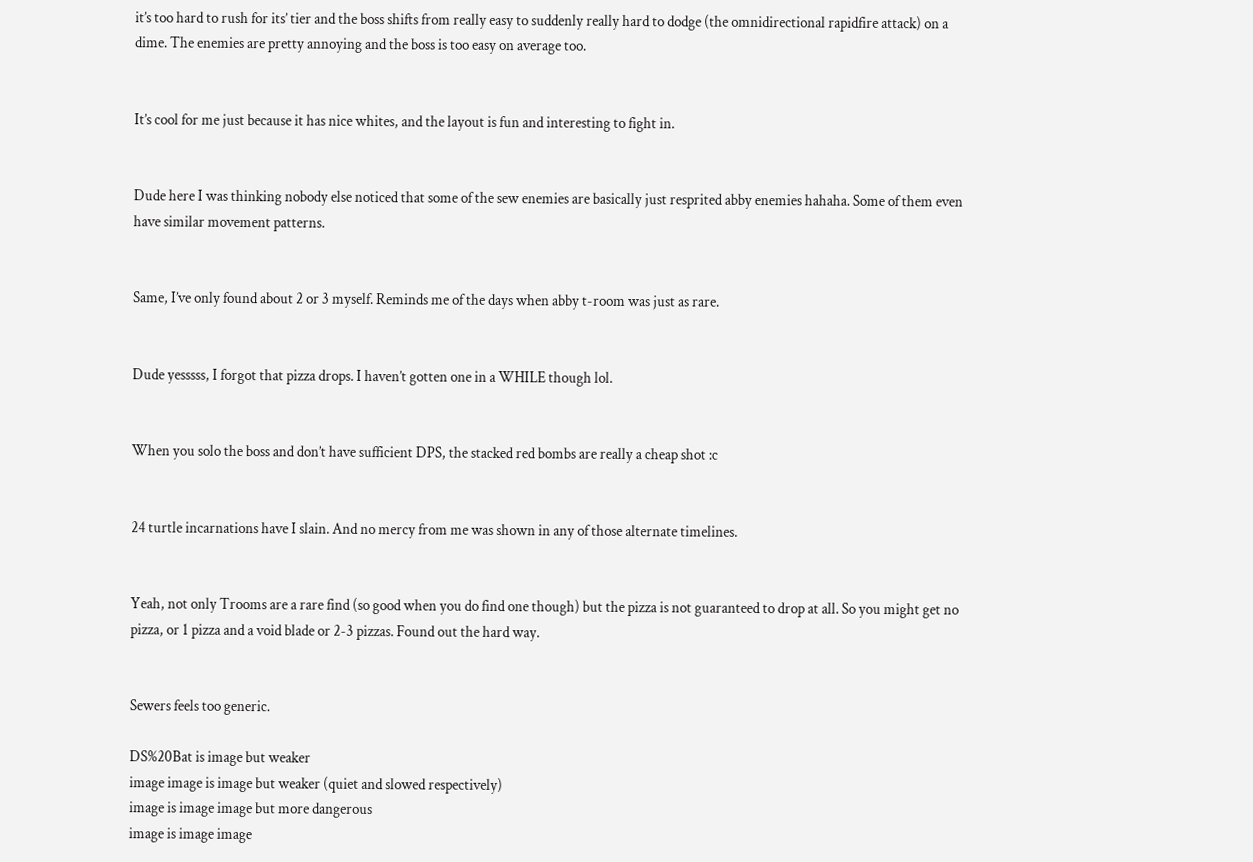it’s too hard to rush for its’ tier and the boss shifts from really easy to suddenly really hard to dodge (the omnidirectional rapidfire attack) on a dime. The enemies are pretty annoying and the boss is too easy on average too.


It’s cool for me just because it has nice whites, and the layout is fun and interesting to fight in.


Dude here I was thinking nobody else noticed that some of the sew enemies are basically just resprited abby enemies hahaha. Some of them even have similar movement patterns.


Same, I’ve only found about 2 or 3 myself. Reminds me of the days when abby t-room was just as rare.


Dude yesssss, I forgot that pizza drops. I haven’t gotten one in a WHILE though lol.


When you solo the boss and don’t have sufficient DPS, the stacked red bombs are really a cheap shot :c


24 turtle incarnations have I slain. And no mercy from me was shown in any of those alternate timelines.


Yeah, not only Trooms are a rare find (so good when you do find one though) but the pizza is not guaranteed to drop at all. So you might get no pizza, or 1 pizza and a void blade or 2-3 pizzas. Found out the hard way.


Sewers feels too generic.

DS%20Bat is image but weaker
image image is image but weaker (quiet and slowed respectively)
image is image image but more dangerous
image is image image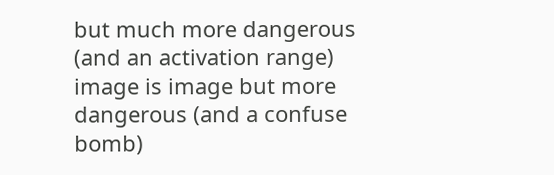but much more dangerous (and an activation range)
image is image but more dangerous (and a confuse bomb)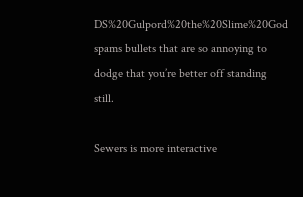DS%20Gulpord%20the%20Slime%20God spams bullets that are so annoying to dodge that you’re better off standing still.

Sewers is more interactive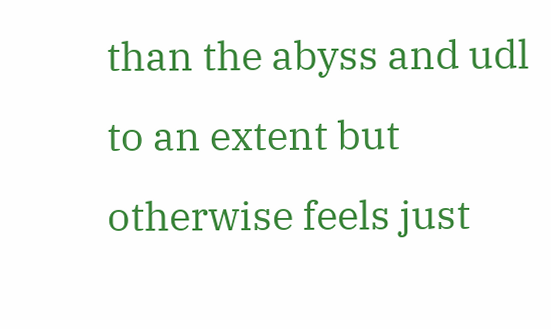than the abyss and udl to an extent but otherwise feels just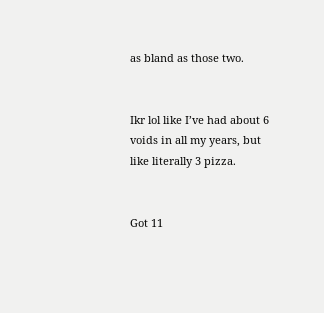as bland as those two.


Ikr lol like I’ve had about 6 voids in all my years, but like literally 3 pizza.


Got 11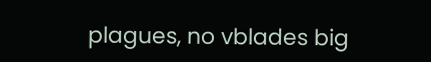plagues, no vblades big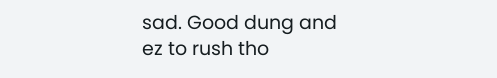sad. Good dung and ez to rush tho